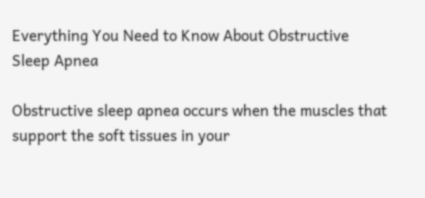Everything You Need to Know About Obstructive Sleep Apnea

Obstructive sleep apnea occurs when the muscles that support the soft tissues in your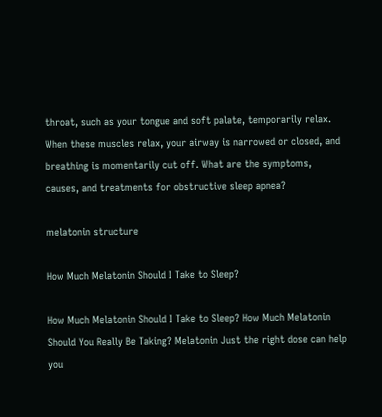throat, such as your tongue and soft palate, temporarily relax. When these muscles relax, your airway is narrowed or closed, and breathing is momentarily cut off. What are the symptoms, causes, and treatments for obstructive sleep apnea?

melatonin structure

How Much Melatonin Should I Take to Sleep?

How Much Melatonin Should I Take to Sleep? How Much Melatonin Should You Really Be Taking? Melatonin Just the right dose can help you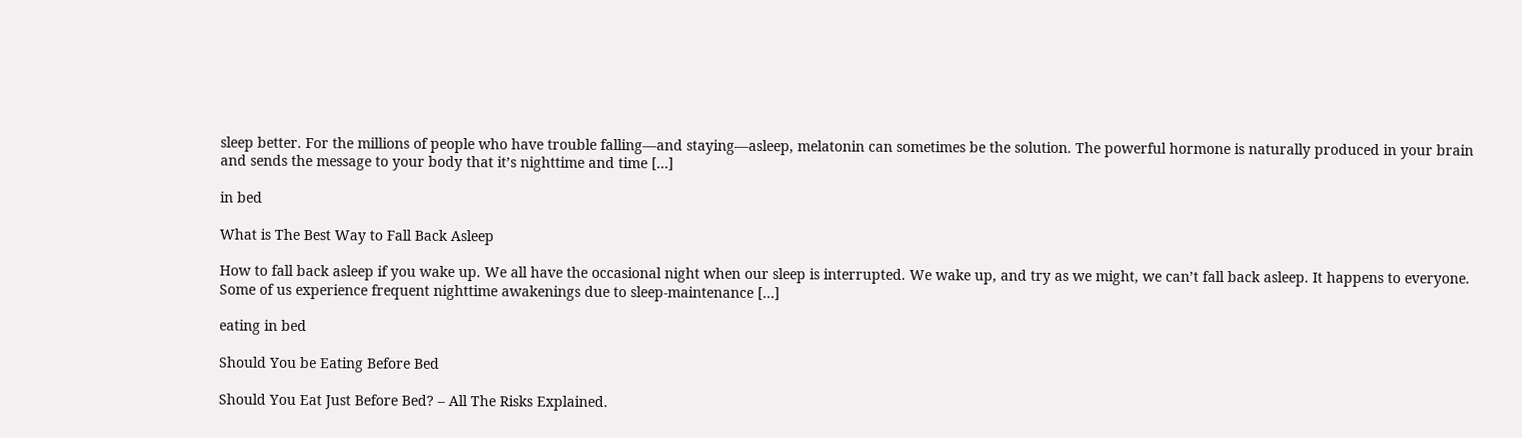sleep better. For the millions of people who have trouble falling—and staying—asleep, melatonin can sometimes be the solution. The powerful hormone is naturally produced in your brain and sends the message to your body that it’s nighttime and time […]

in bed

What is The Best Way to Fall Back Asleep

How to fall back asleep if you wake up. We all have the occasional night when our sleep is interrupted. We wake up, and try as we might, we can’t fall back asleep. It happens to everyone. Some of us experience frequent nighttime awakenings due to sleep-maintenance […]

eating in bed

Should You be Eating Before Bed

Should You Eat Just Before Bed? – All The Risks Explained.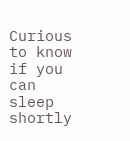Curious to know if you can sleep shortly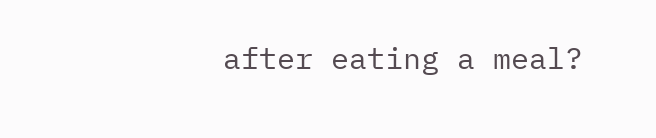after eating a meal?